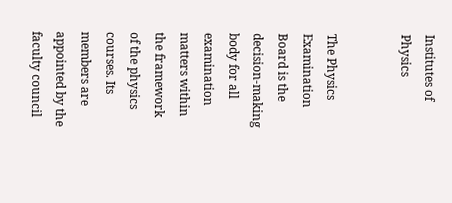Institutes of Physics


The Physics Examination Board is the decision-making body for all examination matters within the framework of the physics courses. Its members are appointed by the faculty council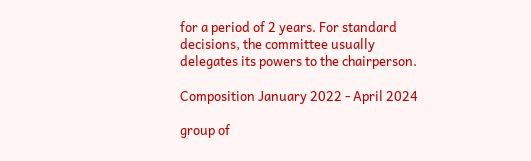for a period of 2 years. For standard decisions, the committee usually delegates its powers to the chairperson.

Composition January 2022 - April 2024

group of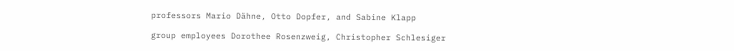professors Mario Dähne, Otto Dopfer, and Sabine Klapp

group employees Dorothee Rosenzweig, Christopher Schlesiger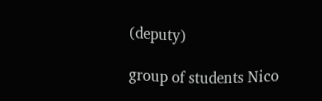(deputy)

group of students Nico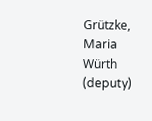Grützke, Maria Würth (deputy)